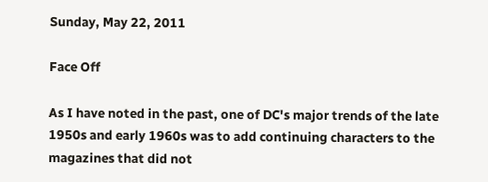Sunday, May 22, 2011

Face Off

As I have noted in the past, one of DC's major trends of the late 1950s and early 1960s was to add continuing characters to the magazines that did not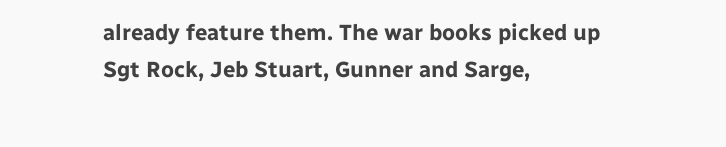already feature them. The war books picked up Sgt Rock, Jeb Stuart, Gunner and Sarge,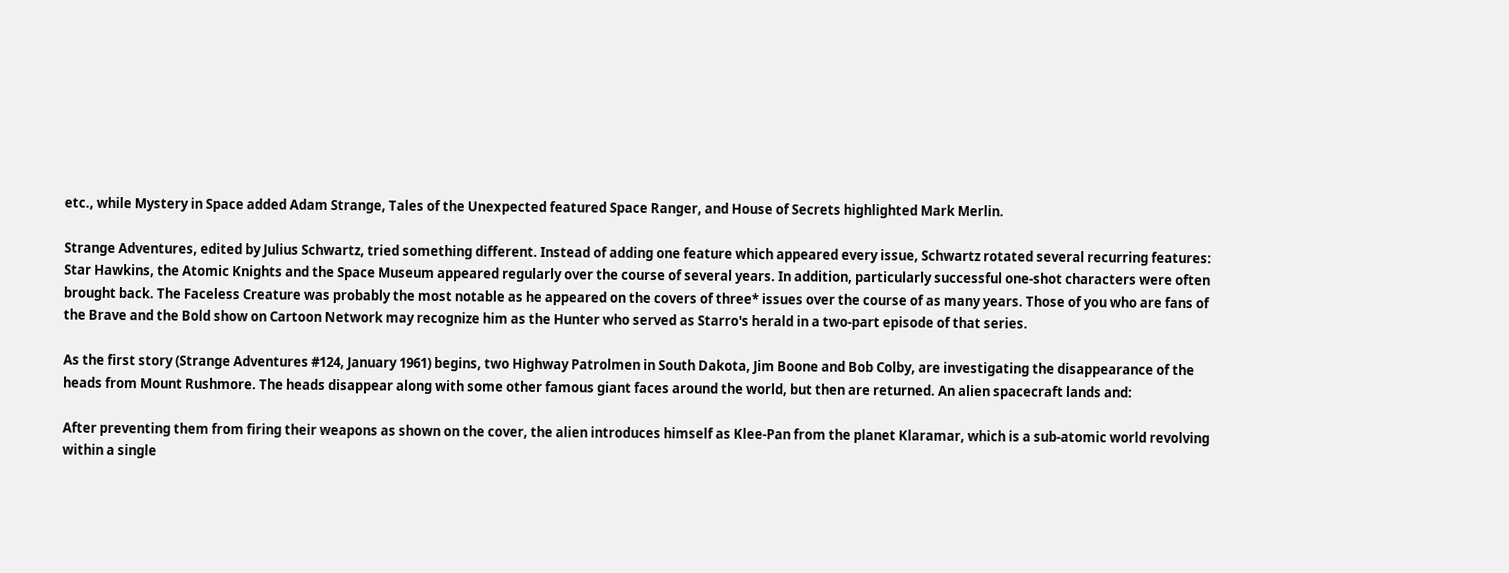etc., while Mystery in Space added Adam Strange, Tales of the Unexpected featured Space Ranger, and House of Secrets highlighted Mark Merlin.

Strange Adventures, edited by Julius Schwartz, tried something different. Instead of adding one feature which appeared every issue, Schwartz rotated several recurring features: Star Hawkins, the Atomic Knights and the Space Museum appeared regularly over the course of several years. In addition, particularly successful one-shot characters were often brought back. The Faceless Creature was probably the most notable as he appeared on the covers of three* issues over the course of as many years. Those of you who are fans of the Brave and the Bold show on Cartoon Network may recognize him as the Hunter who served as Starro's herald in a two-part episode of that series.

As the first story (Strange Adventures #124, January 1961) begins, two Highway Patrolmen in South Dakota, Jim Boone and Bob Colby, are investigating the disappearance of the heads from Mount Rushmore. The heads disappear along with some other famous giant faces around the world, but then are returned. An alien spacecraft lands and:

After preventing them from firing their weapons as shown on the cover, the alien introduces himself as Klee-Pan from the planet Klaramar, which is a sub-atomic world revolving within a single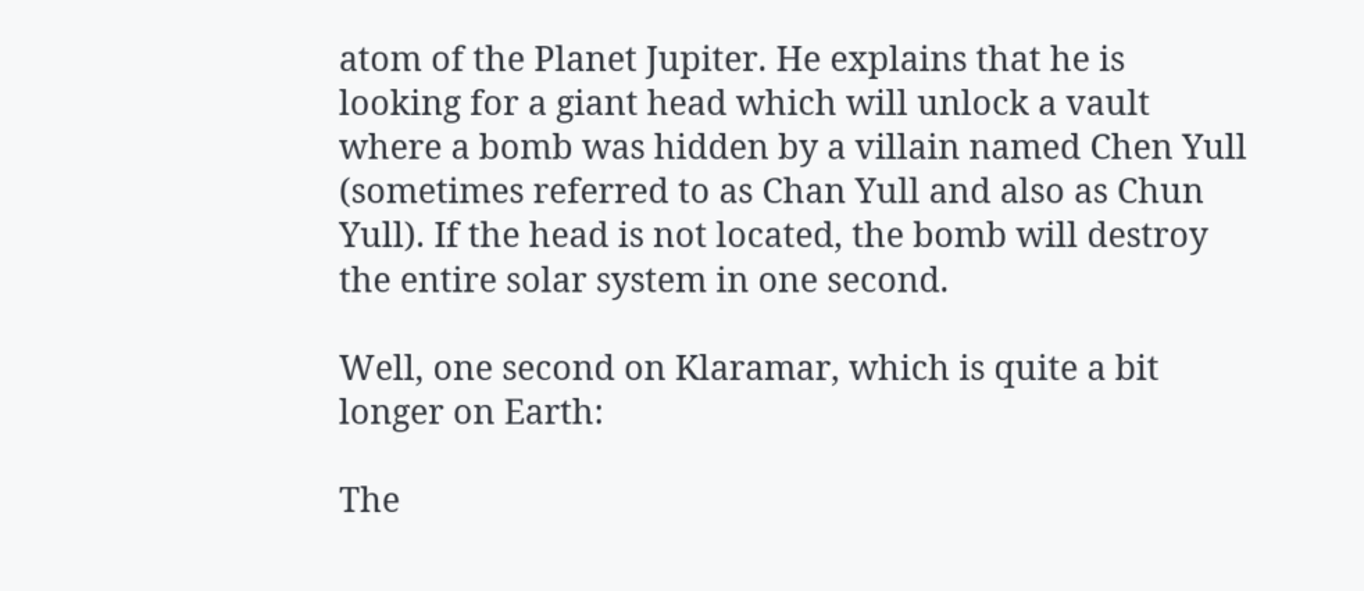atom of the Planet Jupiter. He explains that he is looking for a giant head which will unlock a vault where a bomb was hidden by a villain named Chen Yull (sometimes referred to as Chan Yull and also as Chun Yull). If the head is not located, the bomb will destroy the entire solar system in one second.

Well, one second on Klaramar, which is quite a bit longer on Earth:

The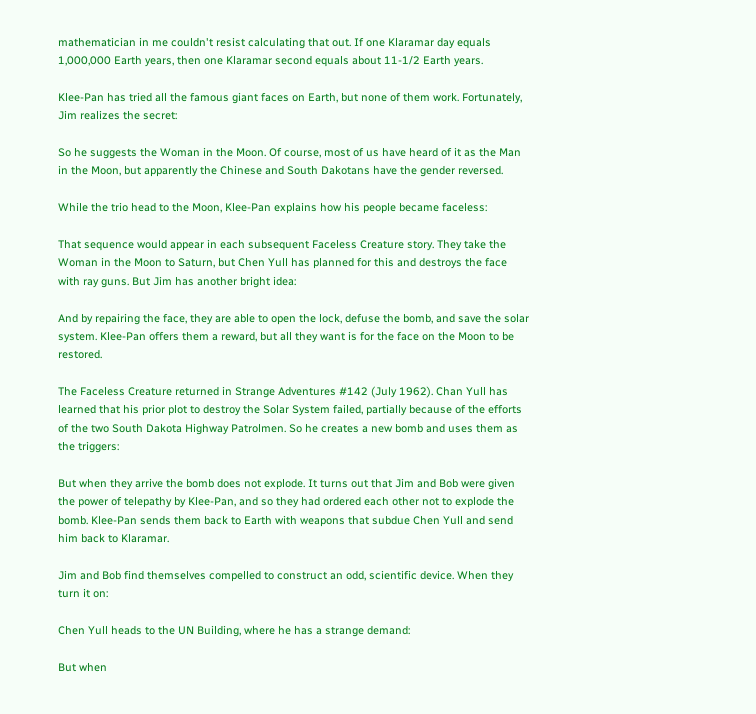mathematician in me couldn't resist calculating that out. If one Klaramar day equals 1,000,000 Earth years, then one Klaramar second equals about 11-1/2 Earth years.

Klee-Pan has tried all the famous giant faces on Earth, but none of them work. Fortunately, Jim realizes the secret:

So he suggests the Woman in the Moon. Of course, most of us have heard of it as the Man in the Moon, but apparently the Chinese and South Dakotans have the gender reversed.

While the trio head to the Moon, Klee-Pan explains how his people became faceless:

That sequence would appear in each subsequent Faceless Creature story. They take the Woman in the Moon to Saturn, but Chen Yull has planned for this and destroys the face with ray guns. But Jim has another bright idea:

And by repairing the face, they are able to open the lock, defuse the bomb, and save the solar system. Klee-Pan offers them a reward, but all they want is for the face on the Moon to be restored.

The Faceless Creature returned in Strange Adventures #142 (July 1962). Chan Yull has learned that his prior plot to destroy the Solar System failed, partially because of the efforts of the two South Dakota Highway Patrolmen. So he creates a new bomb and uses them as the triggers:

But when they arrive the bomb does not explode. It turns out that Jim and Bob were given the power of telepathy by Klee-Pan, and so they had ordered each other not to explode the bomb. Klee-Pan sends them back to Earth with weapons that subdue Chen Yull and send him back to Klaramar.

Jim and Bob find themselves compelled to construct an odd, scientific device. When they turn it on:

Chen Yull heads to the UN Building, where he has a strange demand:

But when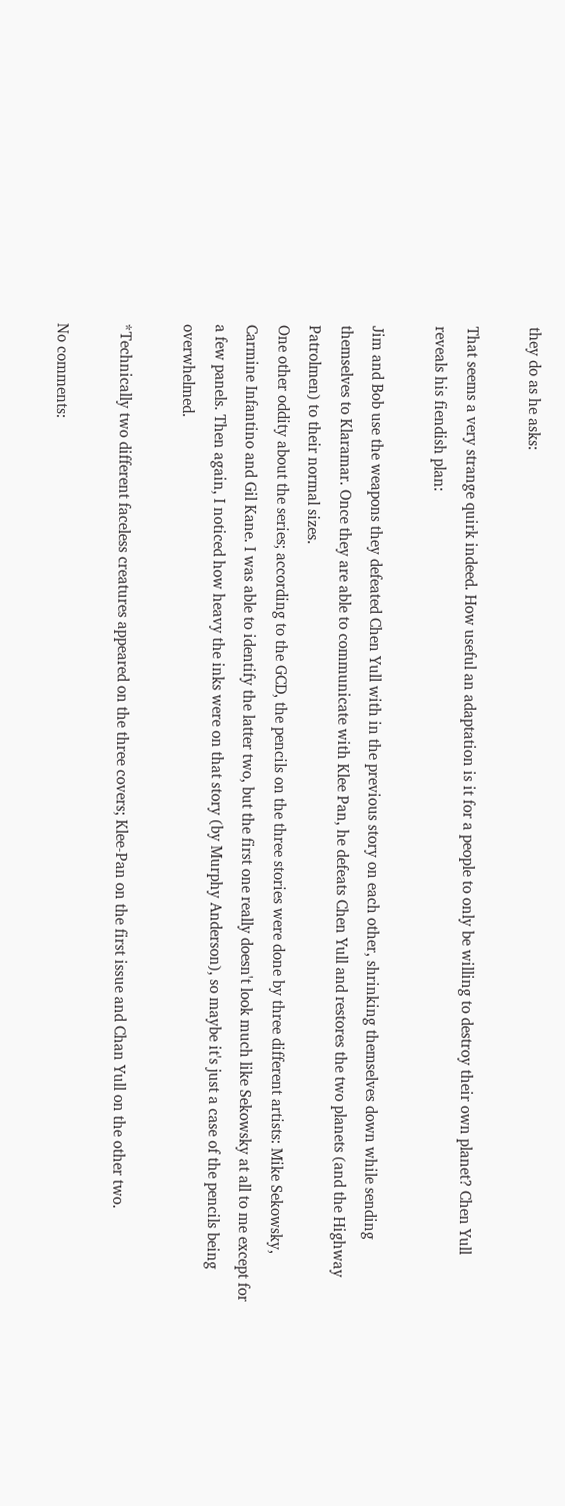they do as he asks:

That seems a very strange quirk indeed. How useful an adaptation is it for a people to only be willing to destroy their own planet? Chen Yull reveals his fiendish plan:

Jim and Bob use the weapons they defeated Chen Yull with in the previous story on each other, shrinking themselves down while sending themselves to Klaramar. Once they are able to communicate with Klee Pan, he defeats Chen Yull and restores the two planets (and the Highway Patrolmen) to their normal sizes.
One other oddity about the series; according to the GCD, the pencils on the three stories were done by three different artists: Mike Sekowsky, Carmine Infantino and Gil Kane. I was able to identify the latter two, but the first one really doesn't look much like Sekowsky at all to me except for a few panels. Then again, I noticed how heavy the inks were on that story (by Murphy Anderson), so maybe it's just a case of the pencils being overwhelmed.

*Technically two different faceless creatures appeared on the three covers; Klee-Pan on the first issue and Chan Yull on the other two.

No comments: